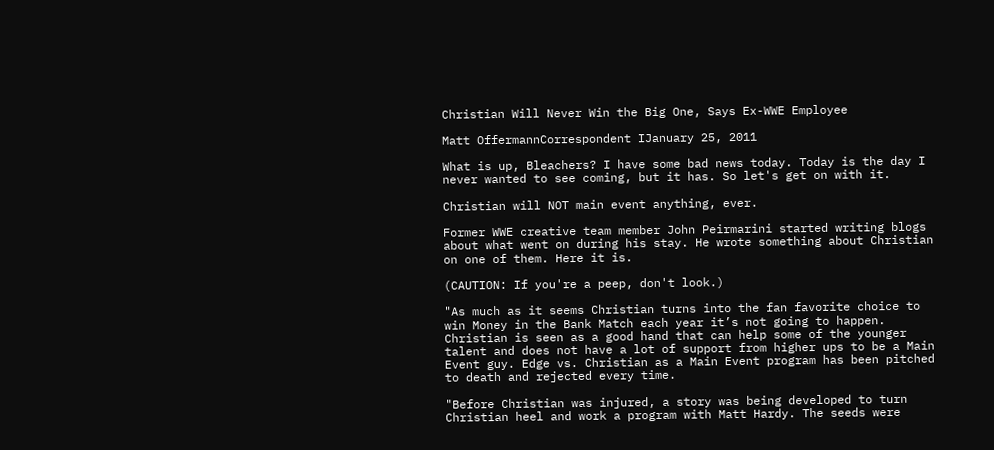Christian Will Never Win the Big One, Says Ex-WWE Employee

Matt OffermannCorrespondent IJanuary 25, 2011

What is up, Bleachers? I have some bad news today. Today is the day I never wanted to see coming, but it has. So let's get on with it.

Christian will NOT main event anything, ever.

Former WWE creative team member John Peirmarini started writing blogs about what went on during his stay. He wrote something about Christian on one of them. Here it is.

(CAUTION: If you're a peep, don't look.)

"As much as it seems Christian turns into the fan favorite choice to win Money in the Bank Match each year it’s not going to happen. Christian is seen as a good hand that can help some of the younger talent and does not have a lot of support from higher ups to be a Main Event guy. Edge vs. Christian as a Main Event program has been pitched to death and rejected every time.

"Before Christian was injured, a story was being developed to turn Christian heel and work a program with Matt Hardy. The seeds were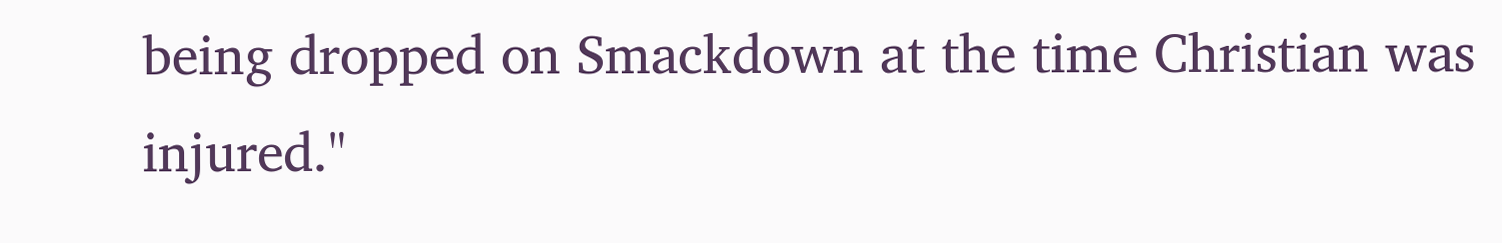being dropped on Smackdown at the time Christian was injured."